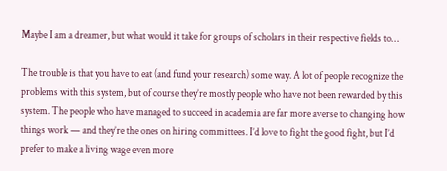Maybe I am a dreamer, but what would it take for groups of scholars in their respective fields to…

The trouble is that you have to eat (and fund your research) some way. A lot of people recognize the problems with this system, but of course they’re mostly people who have not been rewarded by this system. The people who have managed to succeed in academia are far more averse to changing how things work — and they’re the ones on hiring committees. I’d love to fight the good fight, but I’d prefer to make a living wage even more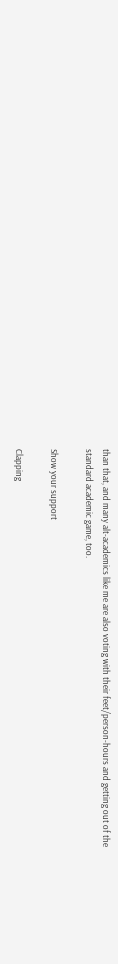than that, and many alt-academics like me are also voting with their feet/person-hours and getting out of the standard academic game, too.

Show your support

Clapping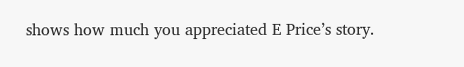shows how much you appreciated E Price’s story.